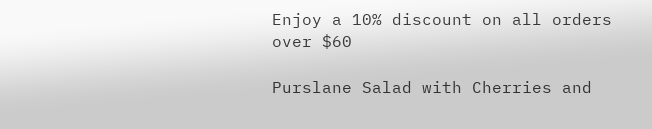Enjoy a 10% discount on all orders over $60

Purslane Salad with Cherries and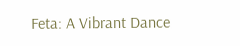Feta: A Vibrant Dance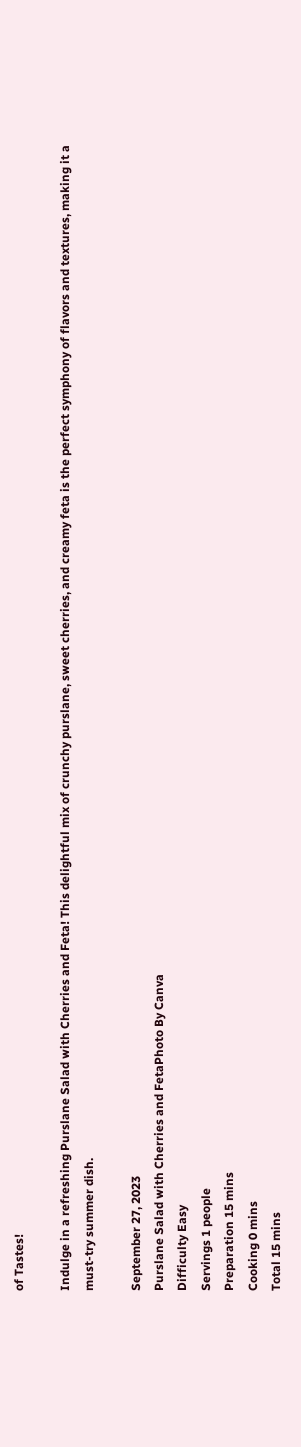of Tastes!

Indulge in a refreshing Purslane Salad with Cherries and Feta! This delightful mix of crunchy purslane, sweet cherries, and creamy feta is the perfect symphony of flavors and textures, making it a must-try summer dish.

September 27, 2023
Purslane Salad with Cherries and FetaPhoto By Canva
Difficulty Easy
Servings 1 people
Preparation 15 mins
Cooking 0 mins
Total 15 mins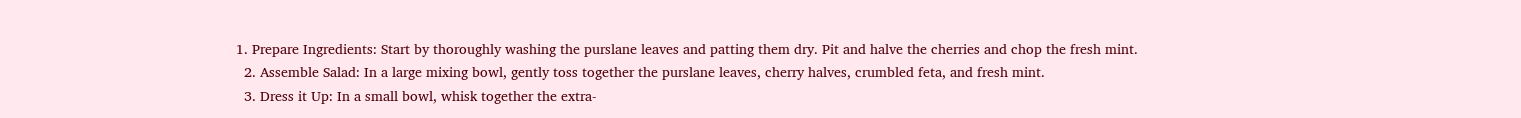1. Prepare Ingredients: Start by thoroughly washing the purslane leaves and patting them dry. Pit and halve the cherries and chop the fresh mint.
  2. Assemble Salad: In a large mixing bowl, gently toss together the purslane leaves, cherry halves, crumbled feta, and fresh mint.
  3. Dress it Up: In a small bowl, whisk together the extra-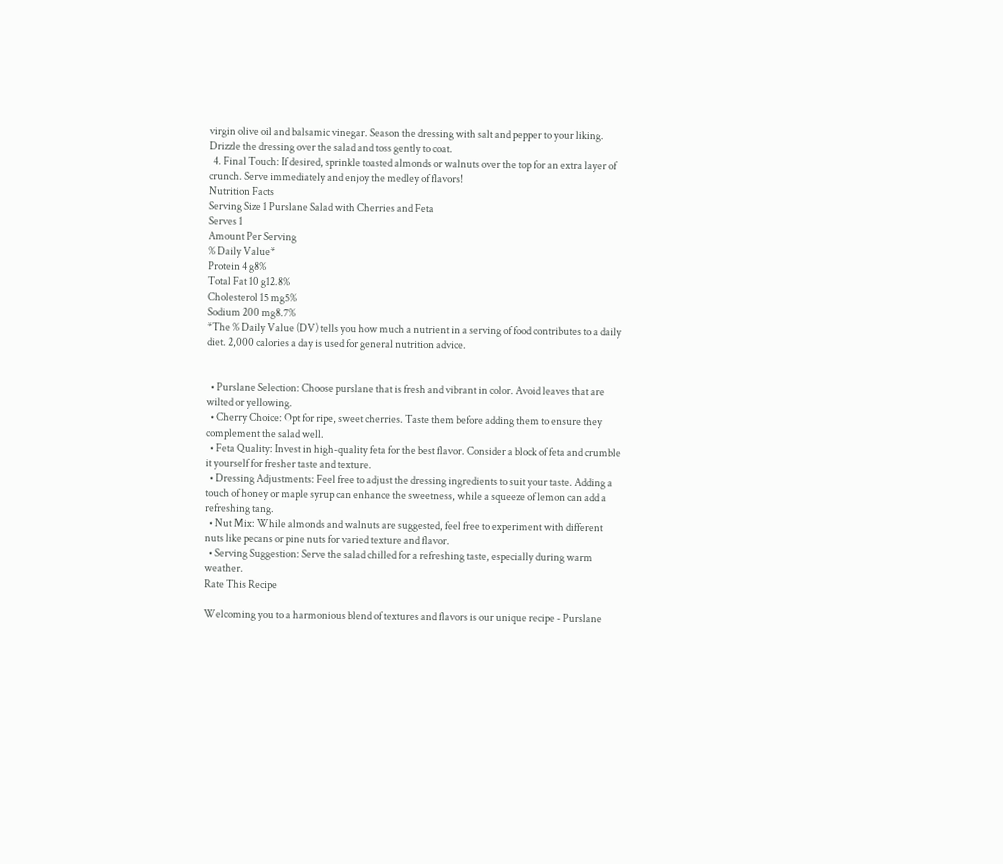virgin olive oil and balsamic vinegar. Season the dressing with salt and pepper to your liking. Drizzle the dressing over the salad and toss gently to coat.
  4. Final Touch: If desired, sprinkle toasted almonds or walnuts over the top for an extra layer of crunch. Serve immediately and enjoy the medley of flavors!
Nutrition Facts
Serving Size 1 Purslane Salad with Cherries and Feta
Serves 1
Amount Per Serving
% Daily Value*
Protein 4 g8%
Total Fat 10 g12.8%
Cholesterol 15 mg5%
Sodium 200 mg8.7%
*The % Daily Value (DV) tells you how much a nutrient in a serving of food contributes to a daily diet. 2,000 calories a day is used for general nutrition advice.


  • Purslane Selection: Choose purslane that is fresh and vibrant in color. Avoid leaves that are wilted or yellowing.
  • Cherry Choice: Opt for ripe, sweet cherries. Taste them before adding them to ensure they complement the salad well.
  • Feta Quality: Invest in high-quality feta for the best flavor. Consider a block of feta and crumble it yourself for fresher taste and texture.
  • Dressing Adjustments: Feel free to adjust the dressing ingredients to suit your taste. Adding a touch of honey or maple syrup can enhance the sweetness, while a squeeze of lemon can add a refreshing tang.
  • Nut Mix: While almonds and walnuts are suggested, feel free to experiment with different nuts like pecans or pine nuts for varied texture and flavor.
  • Serving Suggestion: Serve the salad chilled for a refreshing taste, especially during warm weather.
Rate This Recipe

Welcoming you to a harmonious blend of textures and flavors is our unique recipe - Purslane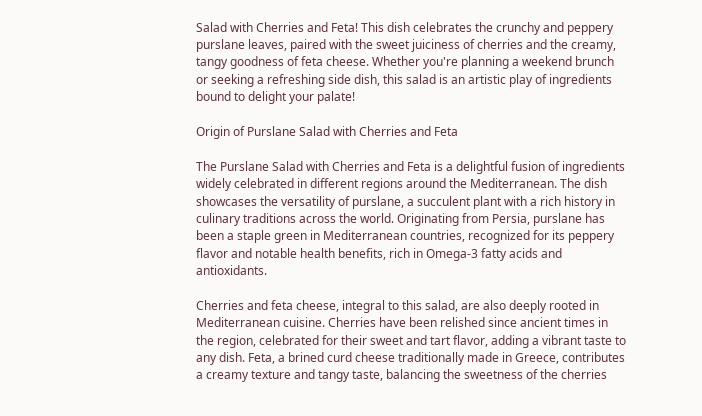Salad with Cherries and Feta! This dish celebrates the crunchy and peppery purslane leaves, paired with the sweet juiciness of cherries and the creamy, tangy goodness of feta cheese. Whether you're planning a weekend brunch or seeking a refreshing side dish, this salad is an artistic play of ingredients bound to delight your palate!

Origin of Purslane Salad with Cherries and Feta

The Purslane Salad with Cherries and Feta is a delightful fusion of ingredients widely celebrated in different regions around the Mediterranean. The dish showcases the versatility of purslane, a succulent plant with a rich history in culinary traditions across the world. Originating from Persia, purslane has been a staple green in Mediterranean countries, recognized for its peppery flavor and notable health benefits, rich in Omega-3 fatty acids and antioxidants.

Cherries and feta cheese, integral to this salad, are also deeply rooted in Mediterranean cuisine. Cherries have been relished since ancient times in the region, celebrated for their sweet and tart flavor, adding a vibrant taste to any dish. Feta, a brined curd cheese traditionally made in Greece, contributes a creamy texture and tangy taste, balancing the sweetness of the cherries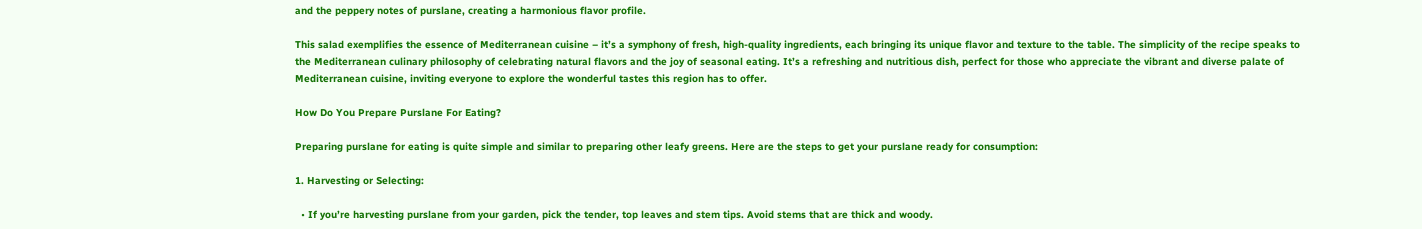and the peppery notes of purslane, creating a harmonious flavor profile.

This salad exemplifies the essence of Mediterranean cuisine – it’s a symphony of fresh, high-quality ingredients, each bringing its unique flavor and texture to the table. The simplicity of the recipe speaks to the Mediterranean culinary philosophy of celebrating natural flavors and the joy of seasonal eating. It’s a refreshing and nutritious dish, perfect for those who appreciate the vibrant and diverse palate of Mediterranean cuisine, inviting everyone to explore the wonderful tastes this region has to offer.

How Do You Prepare Purslane For Eating?

Preparing purslane for eating is quite simple and similar to preparing other leafy greens. Here are the steps to get your purslane ready for consumption:

1. Harvesting or Selecting:

  • If you’re harvesting purslane from your garden, pick the tender, top leaves and stem tips. Avoid stems that are thick and woody.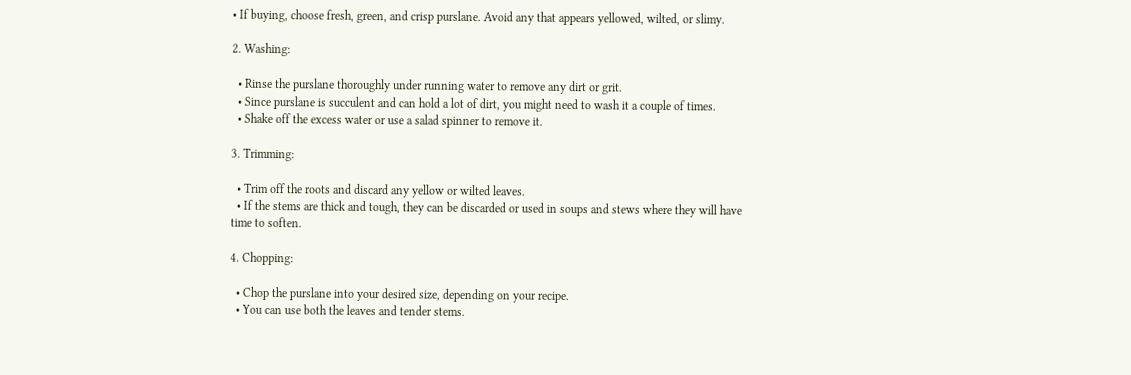• If buying, choose fresh, green, and crisp purslane. Avoid any that appears yellowed, wilted, or slimy.

2. Washing:

  • Rinse the purslane thoroughly under running water to remove any dirt or grit.
  • Since purslane is succulent and can hold a lot of dirt, you might need to wash it a couple of times.
  • Shake off the excess water or use a salad spinner to remove it.

3. Trimming:

  • Trim off the roots and discard any yellow or wilted leaves.
  • If the stems are thick and tough, they can be discarded or used in soups and stews where they will have time to soften.

4. Chopping:

  • Chop the purslane into your desired size, depending on your recipe.
  • You can use both the leaves and tender stems.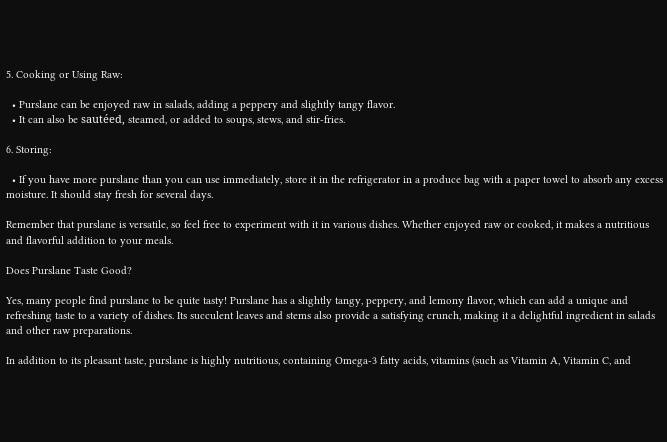5. Cooking or Using Raw:

  • Purslane can be enjoyed raw in salads, adding a peppery and slightly tangy flavor.
  • It can also be sautéed, steamed, or added to soups, stews, and stir-fries.

6. Storing:

  • If you have more purslane than you can use immediately, store it in the refrigerator in a produce bag with a paper towel to absorb any excess moisture. It should stay fresh for several days.

Remember that purslane is versatile, so feel free to experiment with it in various dishes. Whether enjoyed raw or cooked, it makes a nutritious and flavorful addition to your meals.

Does Purslane Taste Good?

Yes, many people find purslane to be quite tasty! Purslane has a slightly tangy, peppery, and lemony flavor, which can add a unique and refreshing taste to a variety of dishes. Its succulent leaves and stems also provide a satisfying crunch, making it a delightful ingredient in salads and other raw preparations.

In addition to its pleasant taste, purslane is highly nutritious, containing Omega-3 fatty acids, vitamins (such as Vitamin A, Vitamin C, and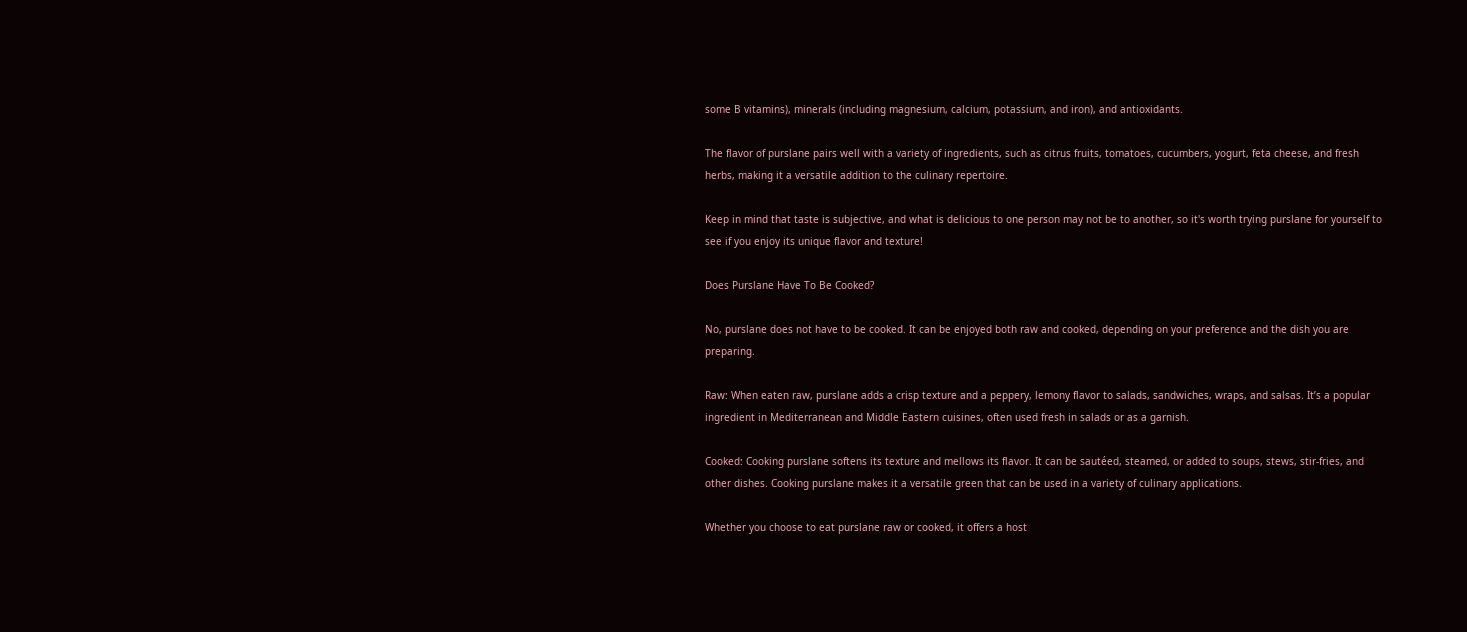some B vitamins), minerals (including magnesium, calcium, potassium, and iron), and antioxidants.

The flavor of purslane pairs well with a variety of ingredients, such as citrus fruits, tomatoes, cucumbers, yogurt, feta cheese, and fresh herbs, making it a versatile addition to the culinary repertoire.

Keep in mind that taste is subjective, and what is delicious to one person may not be to another, so it's worth trying purslane for yourself to see if you enjoy its unique flavor and texture!

Does Purslane Have To Be Cooked?

No, purslane does not have to be cooked. It can be enjoyed both raw and cooked, depending on your preference and the dish you are preparing.

Raw: When eaten raw, purslane adds a crisp texture and a peppery, lemony flavor to salads, sandwiches, wraps, and salsas. It’s a popular ingredient in Mediterranean and Middle Eastern cuisines, often used fresh in salads or as a garnish.

Cooked: Cooking purslane softens its texture and mellows its flavor. It can be sautéed, steamed, or added to soups, stews, stir-fries, and other dishes. Cooking purslane makes it a versatile green that can be used in a variety of culinary applications.

Whether you choose to eat purslane raw or cooked, it offers a host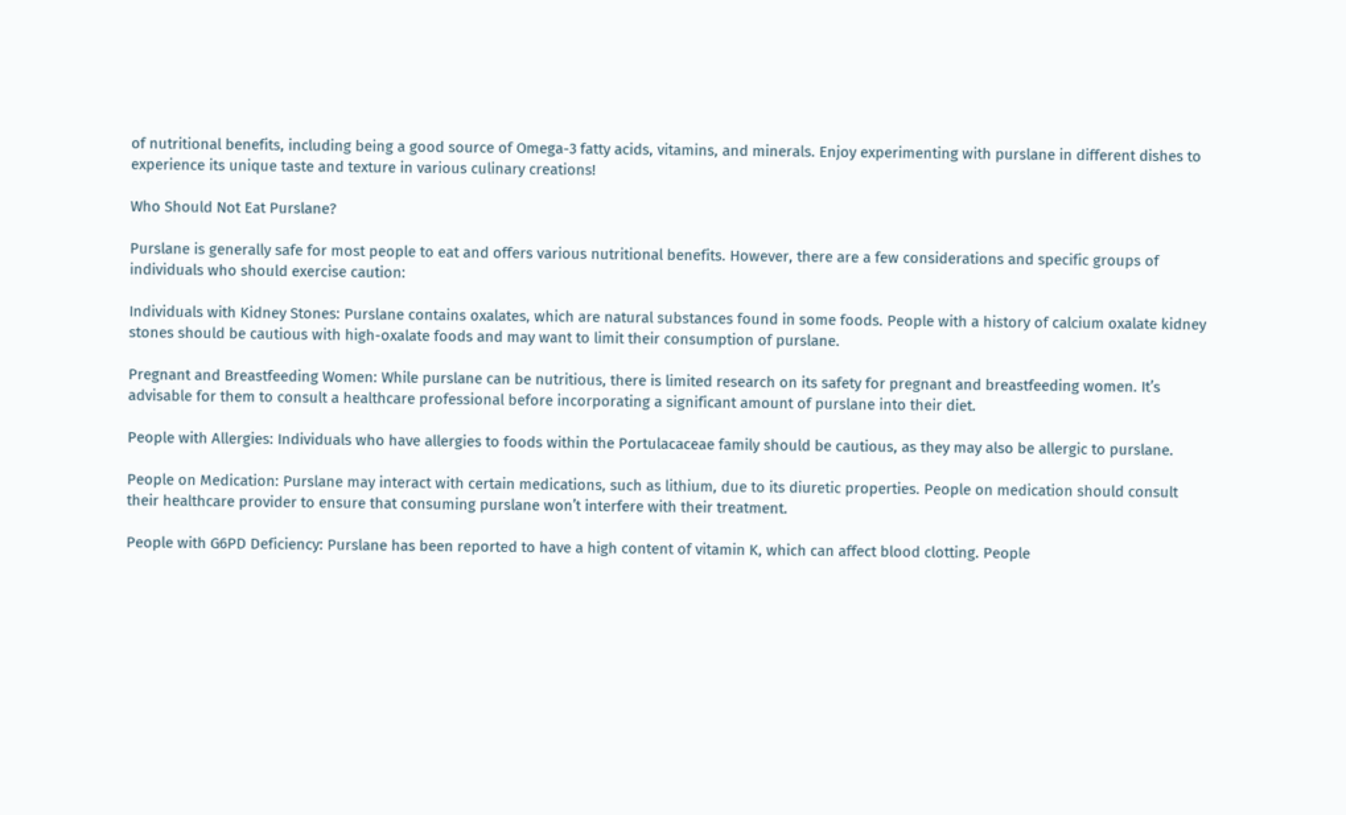of nutritional benefits, including being a good source of Omega-3 fatty acids, vitamins, and minerals. Enjoy experimenting with purslane in different dishes to experience its unique taste and texture in various culinary creations!

Who Should Not Eat Purslane?

Purslane is generally safe for most people to eat and offers various nutritional benefits. However, there are a few considerations and specific groups of individuals who should exercise caution:

Individuals with Kidney Stones: Purslane contains oxalates, which are natural substances found in some foods. People with a history of calcium oxalate kidney stones should be cautious with high-oxalate foods and may want to limit their consumption of purslane.

Pregnant and Breastfeeding Women: While purslane can be nutritious, there is limited research on its safety for pregnant and breastfeeding women. It’s advisable for them to consult a healthcare professional before incorporating a significant amount of purslane into their diet.

People with Allergies: Individuals who have allergies to foods within the Portulacaceae family should be cautious, as they may also be allergic to purslane.

People on Medication: Purslane may interact with certain medications, such as lithium, due to its diuretic properties. People on medication should consult their healthcare provider to ensure that consuming purslane won’t interfere with their treatment.

People with G6PD Deficiency: Purslane has been reported to have a high content of vitamin K, which can affect blood clotting. People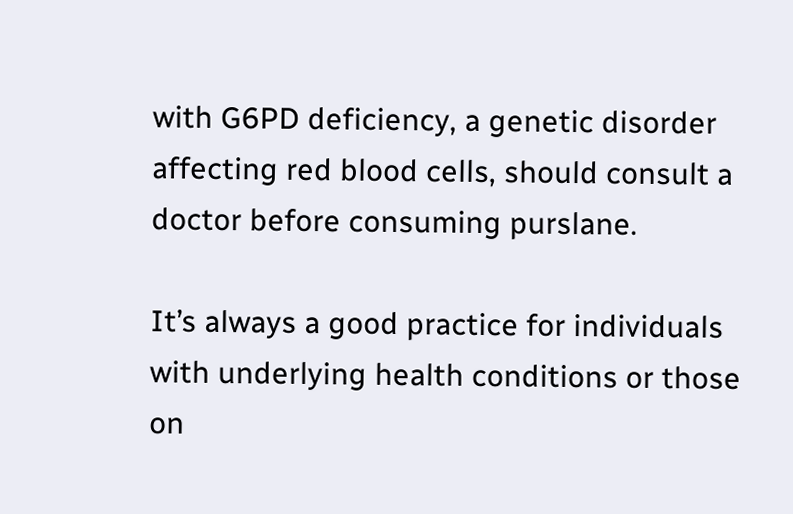with G6PD deficiency, a genetic disorder affecting red blood cells, should consult a doctor before consuming purslane.

It’s always a good practice for individuals with underlying health conditions or those on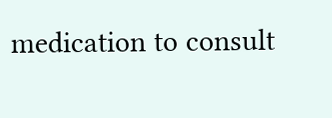medication to consult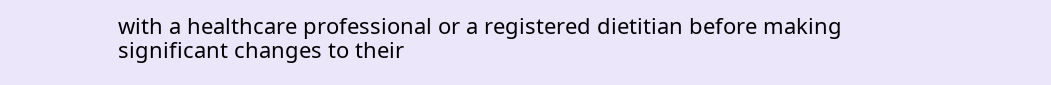with a healthcare professional or a registered dietitian before making significant changes to their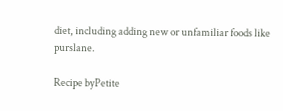diet, including adding new or unfamiliar foods like purslane.

Recipe byPetite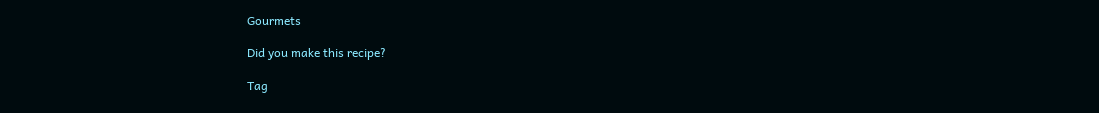Gourmets

Did you make this recipe?

Tag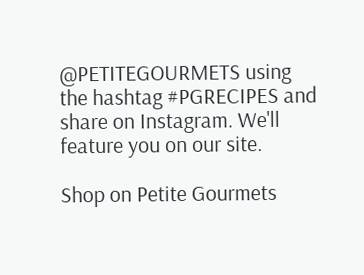@PETITEGOURMETS using the hashtag #PGRECIPES and share on Instagram. We'll feature you on our site.

Shop on Petite Gourmets